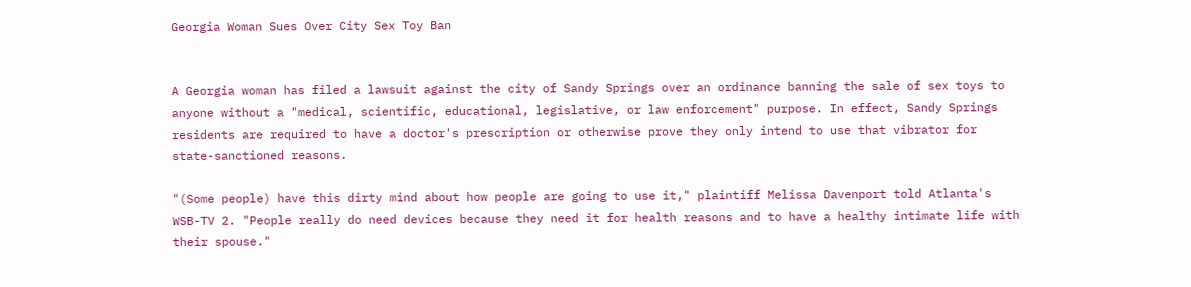Georgia Woman Sues Over City Sex Toy Ban


A Georgia woman has filed a lawsuit against the city of Sandy Springs over an ordinance banning the sale of sex toys to anyone without a "medical, scientific, educational, legislative, or law enforcement" purpose. In effect, Sandy Springs residents are required to have a doctor's prescription or otherwise prove they only intend to use that vibrator for state-sanctioned reasons.

"(Some people) have this dirty mind about how people are going to use it," plaintiff Melissa Davenport told Atlanta's WSB-TV 2. "People really do need devices because they need it for health reasons and to have a healthy intimate life with their spouse."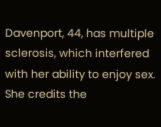Davenport, 44, has multiple sclerosis, which interfered with her ability to enjoy sex. She credits the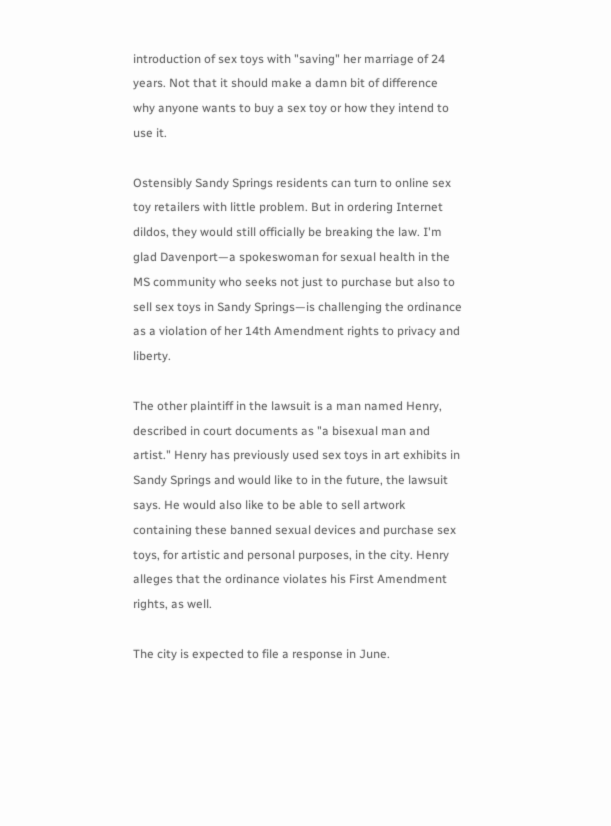introduction of sex toys with "saving" her marriage of 24 years. Not that it should make a damn bit of difference why anyone wants to buy a sex toy or how they intend to use it.

Ostensibly Sandy Springs residents can turn to online sex toy retailers with little problem. But in ordering Internet dildos, they would still officially be breaking the law. I'm glad Davenport—a spokeswoman for sexual health in the MS community who seeks not just to purchase but also to sell sex toys in Sandy Springs—is challenging the ordinance as a violation of her 14th Amendment rights to privacy and liberty.

The other plaintiff in the lawsuit is a man named Henry, described in court documents as "a bisexual man and artist." Henry has previously used sex toys in art exhibits in Sandy Springs and would like to in the future, the lawsuit says. He would also like to be able to sell artwork containing these banned sexual devices and purchase sex toys, for artistic and personal purposes, in the city. Henry alleges that the ordinance violates his First Amendment rights, as well.

The city is expected to file a response in June.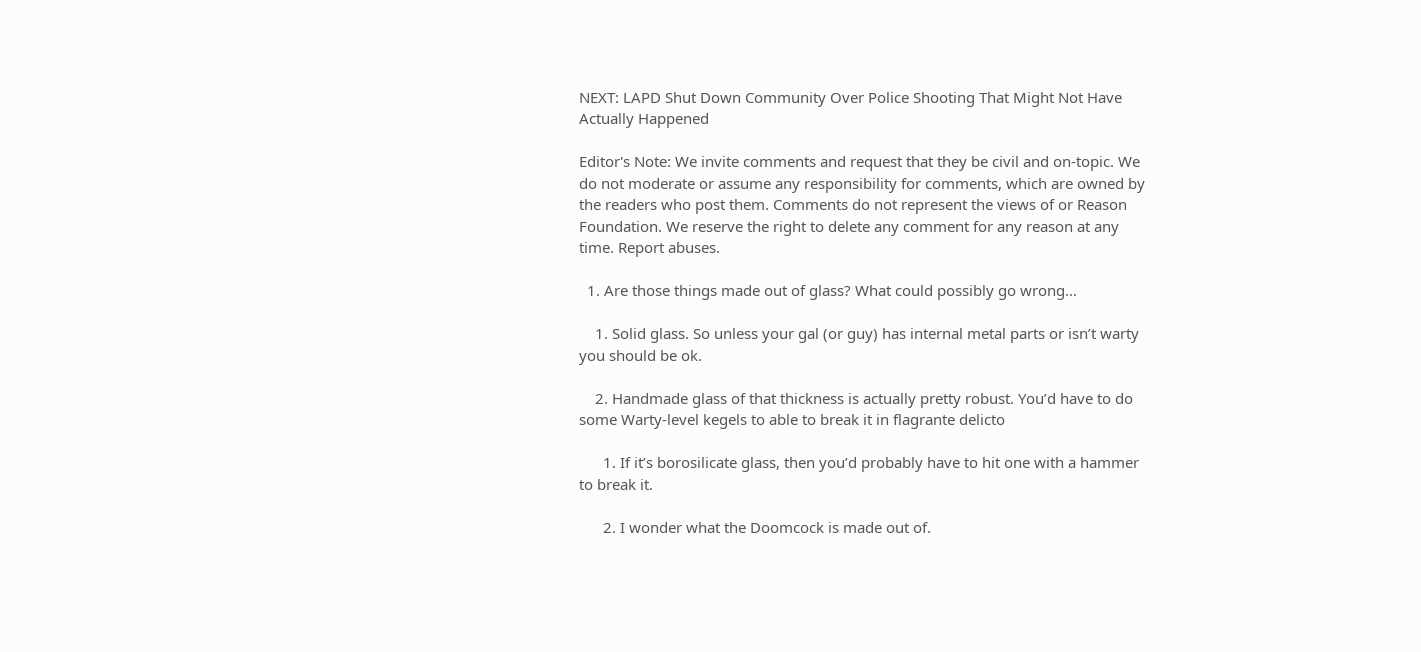NEXT: LAPD Shut Down Community Over Police Shooting That Might Not Have Actually Happened

Editor's Note: We invite comments and request that they be civil and on-topic. We do not moderate or assume any responsibility for comments, which are owned by the readers who post them. Comments do not represent the views of or Reason Foundation. We reserve the right to delete any comment for any reason at any time. Report abuses.

  1. Are those things made out of glass? What could possibly go wrong…

    1. Solid glass. So unless your gal (or guy) has internal metal parts or isn’t warty you should be ok.

    2. Handmade glass of that thickness is actually pretty robust. You’d have to do some Warty-level kegels to able to break it in flagrante delicto

      1. If it’s borosilicate glass, then you’d probably have to hit one with a hammer to break it.

      2. I wonder what the Doomcock is made out of.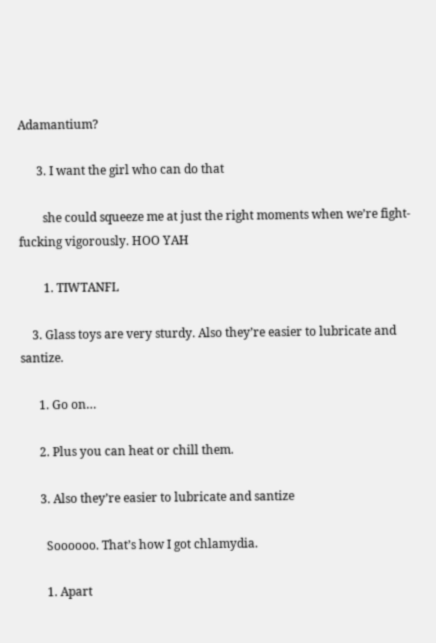Adamantium?

      3. I want the girl who can do that

        she could squeeze me at just the right moments when we’re fight-fucking vigorously. HOO YAH

        1. TIWTANFL

    3. Glass toys are very sturdy. Also they’re easier to lubricate and santize.

      1. Go on…

      2. Plus you can heat or chill them.

      3. Also they’re easier to lubricate and santize

        Soooooo. That’s how I got chlamydia.

        1. Apart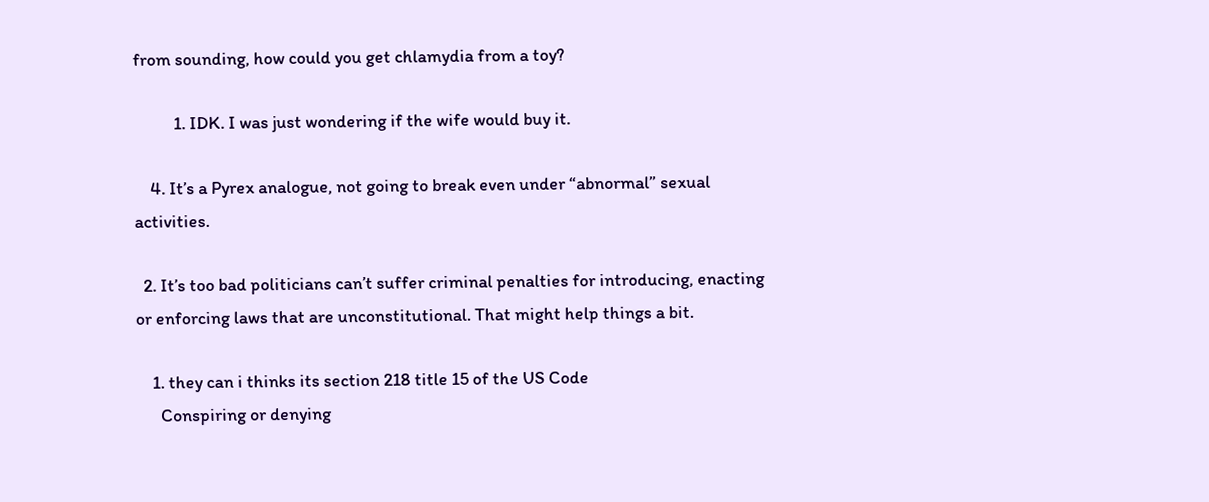from sounding, how could you get chlamydia from a toy?

          1. IDK. I was just wondering if the wife would buy it.

    4. It’s a Pyrex analogue, not going to break even under “abnormal” sexual activities.

  2. It’s too bad politicians can’t suffer criminal penalties for introducing, enacting or enforcing laws that are unconstitutional. That might help things a bit.

    1. they can i thinks its section 218 title 15 of the US Code
      Conspiring or denying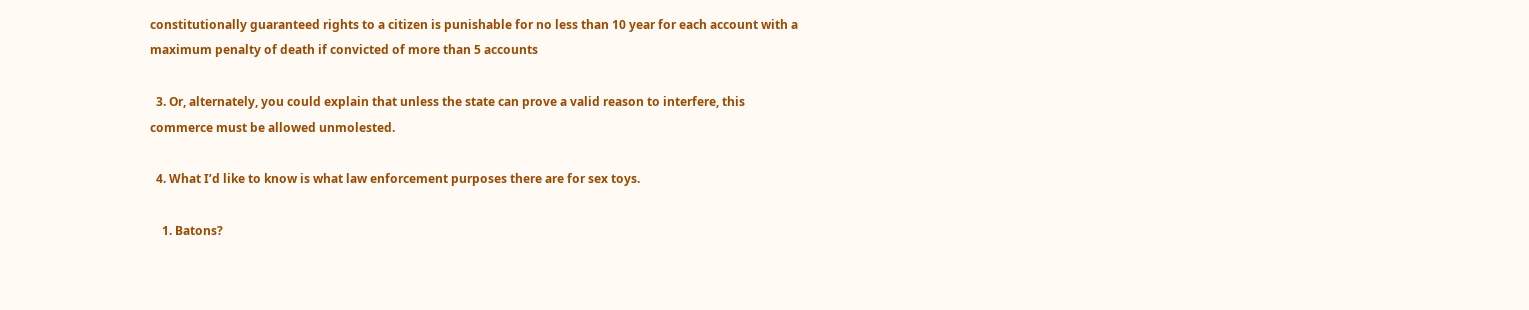constitutionally guaranteed rights to a citizen is punishable for no less than 10 year for each account with a maximum penalty of death if convicted of more than 5 accounts

  3. Or, alternately, you could explain that unless the state can prove a valid reason to interfere, this commerce must be allowed unmolested.

  4. What I’d like to know is what law enforcement purposes there are for sex toys.

    1. Batons?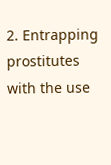2. Entrapping prostitutes with the use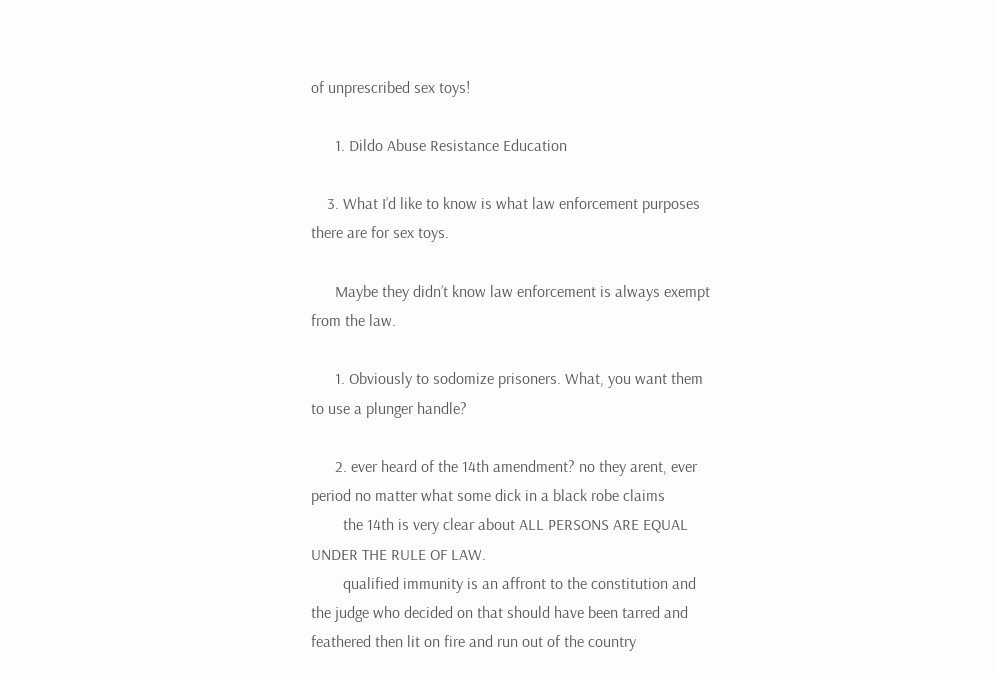of unprescribed sex toys!

      1. Dildo Abuse Resistance Education

    3. What I’d like to know is what law enforcement purposes there are for sex toys.

      Maybe they didn’t know law enforcement is always exempt from the law.

      1. Obviously to sodomize prisoners. What, you want them to use a plunger handle?

      2. ever heard of the 14th amendment? no they arent, ever period no matter what some dick in a black robe claims
        the 14th is very clear about ALL PERSONS ARE EQUAL UNDER THE RULE OF LAW.
        qualified immunity is an affront to the constitution and the judge who decided on that should have been tarred and feathered then lit on fire and run out of the country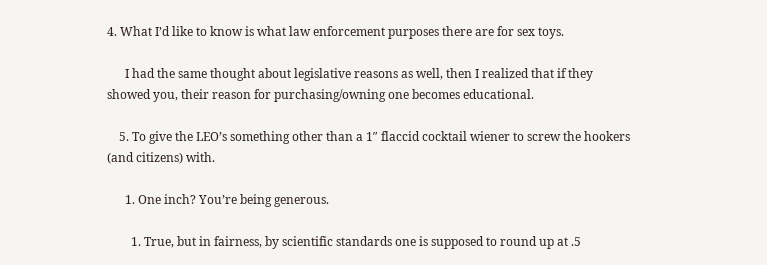4. What I’d like to know is what law enforcement purposes there are for sex toys.

      I had the same thought about legislative reasons as well, then I realized that if they showed you, their reason for purchasing/owning one becomes educational.

    5. To give the LEO’s something other than a 1″ flaccid cocktail wiener to screw the hookers (and citizens) with.

      1. One inch? You’re being generous.

        1. True, but in fairness, by scientific standards one is supposed to round up at .5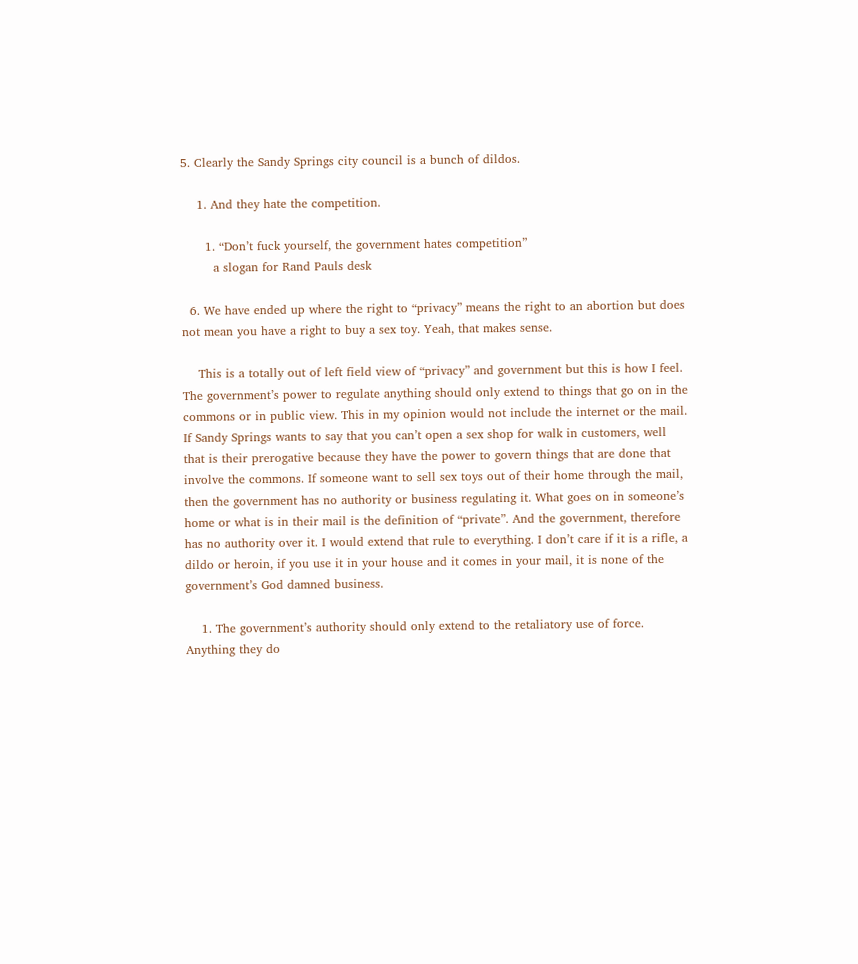5. Clearly the Sandy Springs city council is a bunch of dildos.

    1. And they hate the competition.

      1. “Don’t fuck yourself, the government hates competition”
        a slogan for Rand Pauls desk

  6. We have ended up where the right to “privacy” means the right to an abortion but does not mean you have a right to buy a sex toy. Yeah, that makes sense.

    This is a totally out of left field view of “privacy” and government but this is how I feel. The government’s power to regulate anything should only extend to things that go on in the commons or in public view. This in my opinion would not include the internet or the mail. If Sandy Springs wants to say that you can’t open a sex shop for walk in customers, well that is their prerogative because they have the power to govern things that are done that involve the commons. If someone want to sell sex toys out of their home through the mail, then the government has no authority or business regulating it. What goes on in someone’s home or what is in their mail is the definition of “private”. And the government, therefore has no authority over it. I would extend that rule to everything. I don’t care if it is a rifle, a dildo or heroin, if you use it in your house and it comes in your mail, it is none of the government’s God damned business.

    1. The government’s authority should only extend to the retaliatory use of force. Anything they do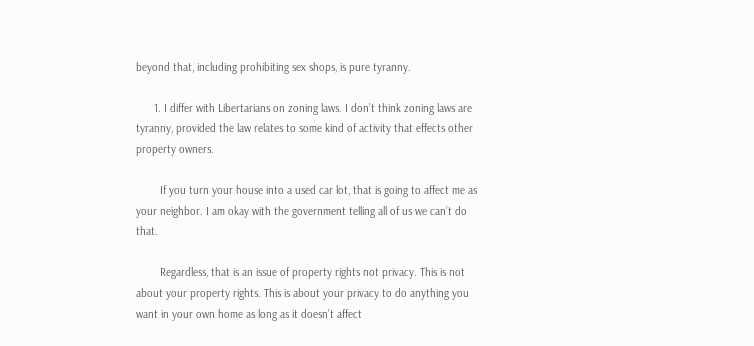beyond that, including prohibiting sex shops, is pure tyranny.

      1. I differ with Libertarians on zoning laws. I don’t think zoning laws are tyranny, provided the law relates to some kind of activity that effects other property owners.

        If you turn your house into a used car lot, that is going to affect me as your neighbor. I am okay with the government telling all of us we can’t do that.

        Regardless, that is an issue of property rights not privacy. This is not about your property rights. This is about your privacy to do anything you want in your own home as long as it doesn’t affect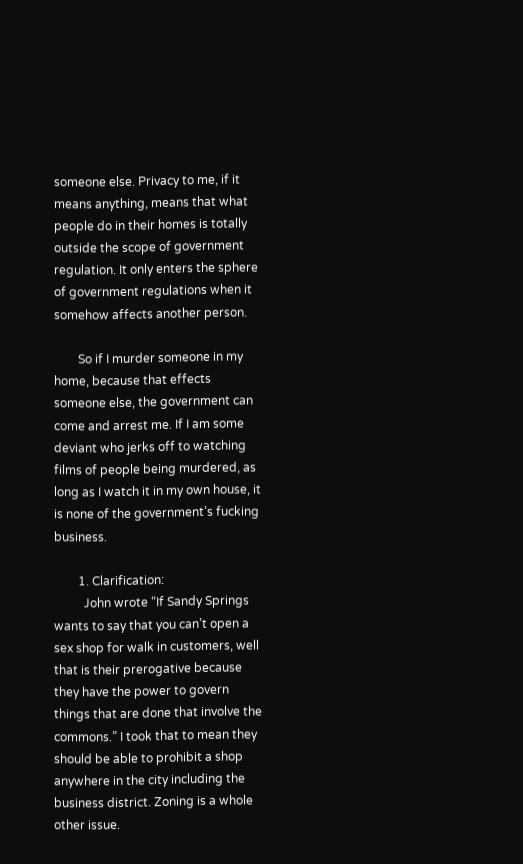someone else. Privacy to me, if it means anything, means that what people do in their homes is totally outside the scope of government regulation. It only enters the sphere of government regulations when it somehow affects another person.

        So if I murder someone in my home, because that effects someone else, the government can come and arrest me. If I am some deviant who jerks off to watching films of people being murdered, as long as I watch it in my own house, it is none of the government’s fucking business.

        1. Clarification:
          John wrote “If Sandy Springs wants to say that you can’t open a sex shop for walk in customers, well that is their prerogative because they have the power to govern things that are done that involve the commons.” I took that to mean they should be able to prohibit a shop anywhere in the city including the business district. Zoning is a whole other issue.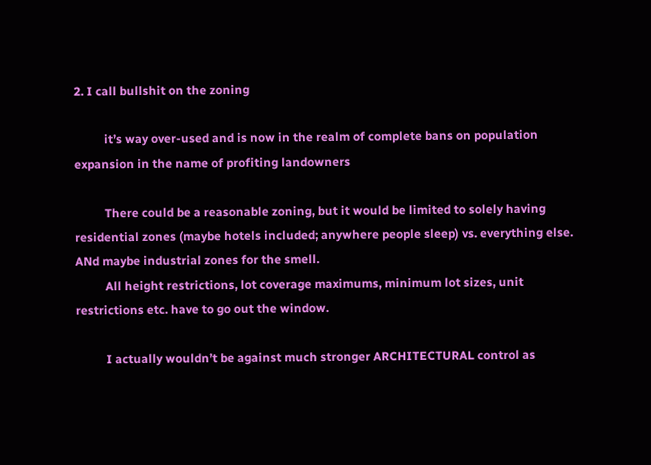2. I call bullshit on the zoning

          it’s way over-used and is now in the realm of complete bans on population expansion in the name of profiting landowners

          There could be a reasonable zoning, but it would be limited to solely having residential zones (maybe hotels included; anywhere people sleep) vs. everything else. ANd maybe industrial zones for the smell.
          All height restrictions, lot coverage maximums, minimum lot sizes, unit restrictions etc. have to go out the window.

          I actually wouldn’t be against much stronger ARCHITECTURAL control as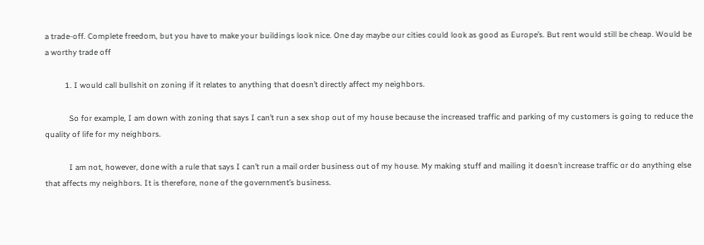a trade-off. Complete freedom, but you have to make your buildings look nice. One day maybe our cities could look as good as Europe’s. But rent would still be cheap. Would be a worthy trade off

          1. I would call bullshit on zoning if it relates to anything that doesn’t directly affect my neighbors.

            So for example, I am down with zoning that says I can’t run a sex shop out of my house because the increased traffic and parking of my customers is going to reduce the quality of life for my neighbors.

            I am not, however, done with a rule that says I can’t run a mail order business out of my house. My making stuff and mailing it doesn’t increase traffic or do anything else that affects my neighbors. It is therefore, none of the government’s business.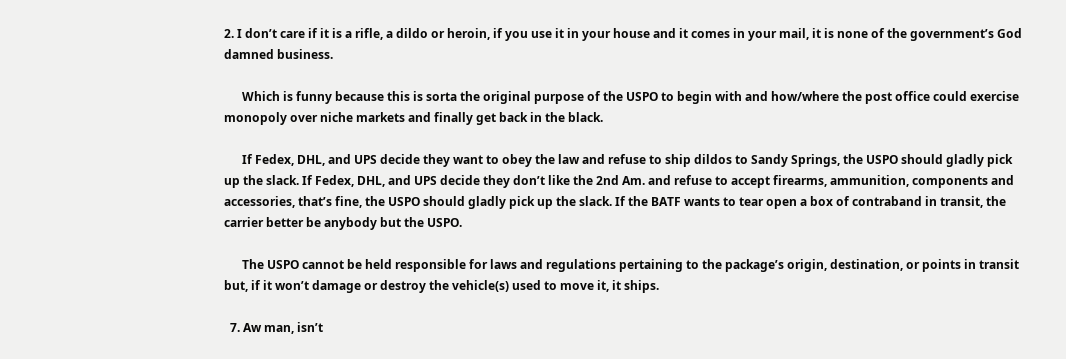2. I don’t care if it is a rifle, a dildo or heroin, if you use it in your house and it comes in your mail, it is none of the government’s God damned business.

      Which is funny because this is sorta the original purpose of the USPO to begin with and how/where the post office could exercise monopoly over niche markets and finally get back in the black.

      If Fedex, DHL, and UPS decide they want to obey the law and refuse to ship dildos to Sandy Springs, the USPO should gladly pick up the slack. If Fedex, DHL, and UPS decide they don’t like the 2nd Am. and refuse to accept firearms, ammunition, components and accessories, that’s fine, the USPO should gladly pick up the slack. If the BATF wants to tear open a box of contraband in transit, the carrier better be anybody but the USPO.

      The USPO cannot be held responsible for laws and regulations pertaining to the package’s origin, destination, or points in transit but, if it won’t damage or destroy the vehicle(s) used to move it, it ships.

  7. Aw man, isn’t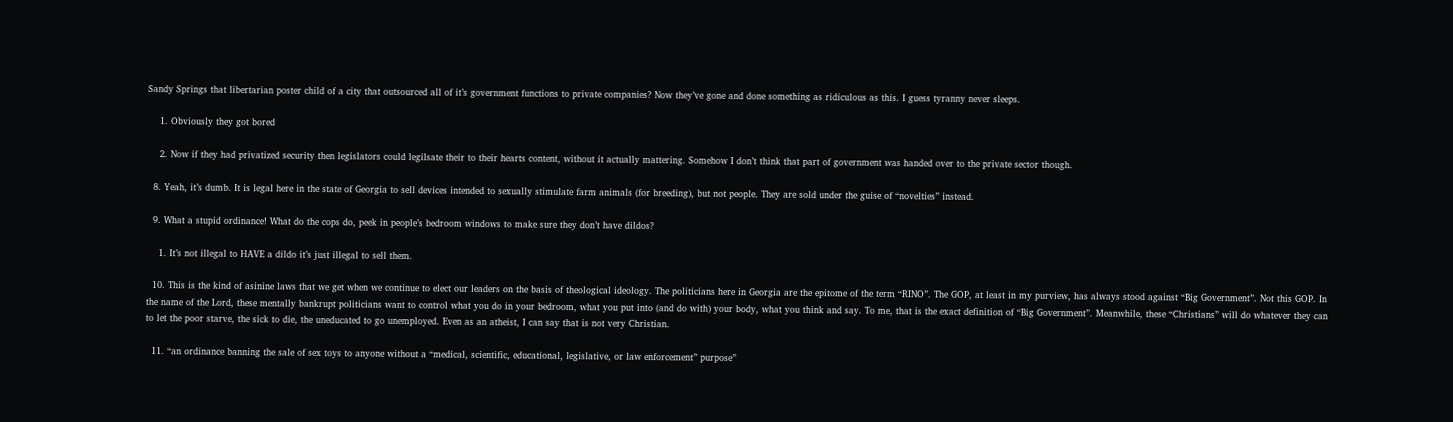Sandy Springs that libertarian poster child of a city that outsourced all of it’s government functions to private companies? Now they’ve gone and done something as ridiculous as this. I guess tyranny never sleeps.

    1. Obviously they got bored

    2. Now if they had privatized security then legislators could legilsate their to their hearts content, without it actually mattering. Somehow I don’t think that part of government was handed over to the private sector though.

  8. Yeah, it’s dumb. It is legal here in the state of Georgia to sell devices intended to sexually stimulate farm animals (for breeding), but not people. They are sold under the guise of “novelties” instead.

  9. What a stupid ordinance! What do the cops do, peek in people’s bedroom windows to make sure they don’t have dildos?

    1. It’s not illegal to HAVE a dildo it’s just illegal to sell them.

  10. This is the kind of asinine laws that we get when we continue to elect our leaders on the basis of theological ideology. The politicians here in Georgia are the epitome of the term “RINO”. The GOP, at least in my purview, has always stood against “Big Government”. Not this GOP. In the name of the Lord, these mentally bankrupt politicians want to control what you do in your bedroom, what you put into (and do with) your body, what you think and say. To me, that is the exact definition of “Big Government”. Meanwhile, these “Christians” will do whatever they can to let the poor starve, the sick to die, the uneducated to go unemployed. Even as an atheist, I can say that is not very Christian.

  11. “an ordinance banning the sale of sex toys to anyone without a “medical, scientific, educational, legislative, or law enforcement” purpose”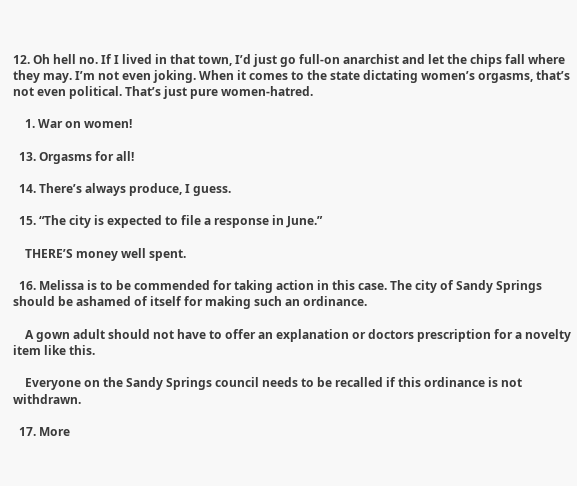12. Oh hell no. If I lived in that town, I’d just go full-on anarchist and let the chips fall where they may. I’m not even joking. When it comes to the state dictating women’s orgasms, that’s not even political. That’s just pure women-hatred.

    1. War on women!

  13. Orgasms for all!

  14. There’s always produce, I guess.

  15. “The city is expected to file a response in June.”

    THERE’S money well spent.

  16. Melissa is to be commended for taking action in this case. The city of Sandy Springs should be ashamed of itself for making such an ordinance.

    A gown adult should not have to offer an explanation or doctors prescription for a novelty item like this.

    Everyone on the Sandy Springs council needs to be recalled if this ordinance is not withdrawn.

  17. More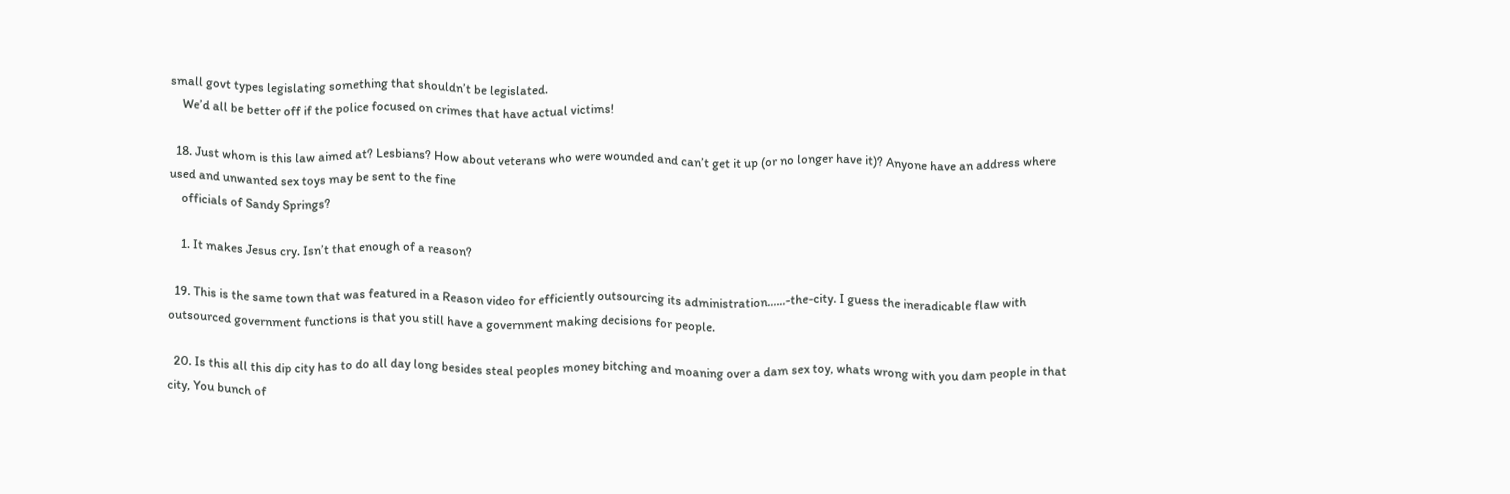small govt types legislating something that shouldn’t be legislated.
    We’d all be better off if the police focused on crimes that have actual victims!

  18. Just whom is this law aimed at? Lesbians? How about veterans who were wounded and can’t get it up (or no longer have it)? Anyone have an address where used and unwanted sex toys may be sent to the fine
    officials of Sandy Springs?

    1. It makes Jesus cry. Isn’t that enough of a reason?

  19. This is the same town that was featured in a Reason video for efficiently outsourcing its administration.…..-the-city. I guess the ineradicable flaw with outsourced government functions is that you still have a government making decisions for people.

  20. Is this all this dip city has to do all day long besides steal peoples money bitching and moaning over a dam sex toy, whats wrong with you dam people in that city, You bunch of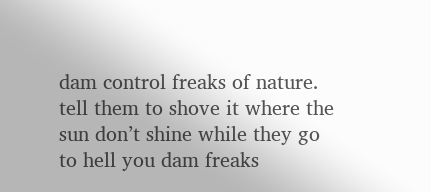dam control freaks of nature. tell them to shove it where the sun don’t shine while they go to hell you dam freaks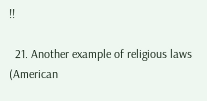!!

  21. Another example of religious laws (American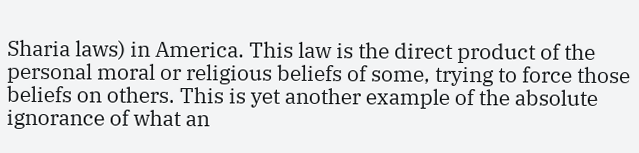Sharia laws) in America. This law is the direct product of the personal moral or religious beliefs of some, trying to force those beliefs on others. This is yet another example of the absolute ignorance of what an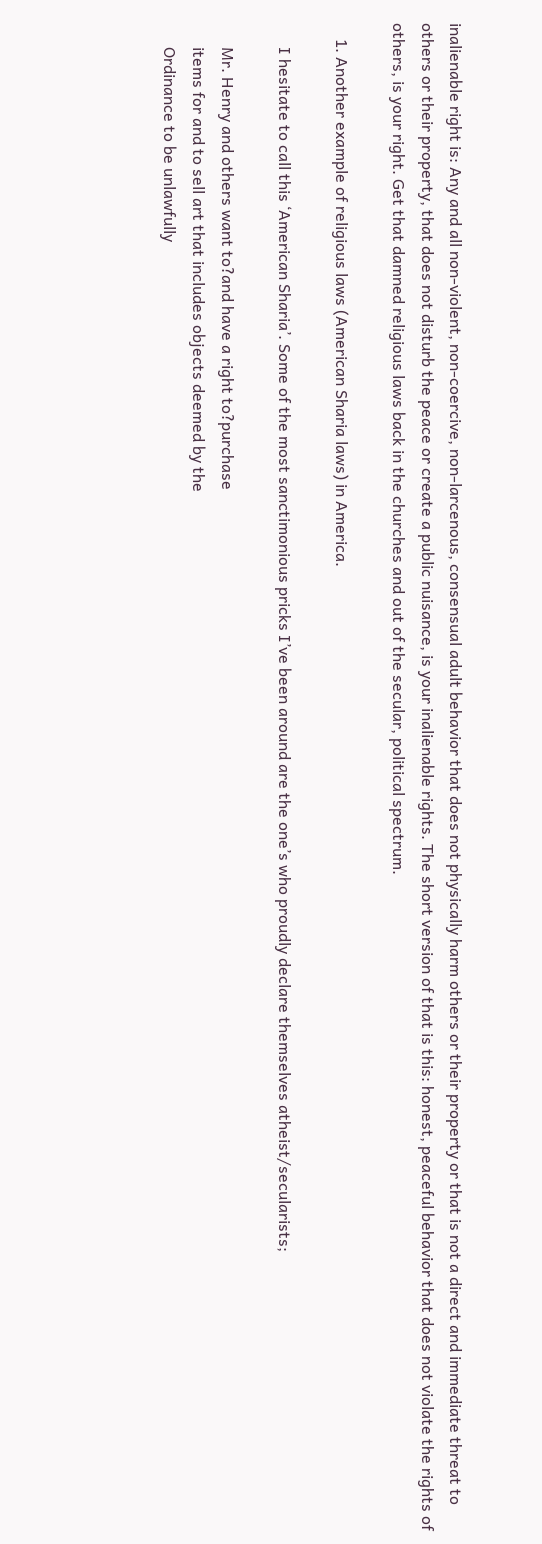inalienable right is: Any and all non-violent, non-coercive, non-larcenous, consensual adult behavior that does not physically harm others or their property or that is not a direct and immediate threat to others or their property, that does not disturb the peace or create a public nuisance, is your inalienable rights. The short version of that is this: honest, peaceful behavior that does not violate the rights of others, is your right. Get that damned religious laws back in the churches and out of the secular, political spectrum.

    1. Another example of religious laws (American Sharia laws) in America.

      I hesitate to call this ‘American Sharia’. Some of the most sanctimonious pricks I’ve been around are the one’s who proudly declare themselves atheist/secularists;

      Mr. Henry and others want to?and have a right to?purchase
      items for and to sell art that includes objects deemed by the
      Ordinance to be unlawfully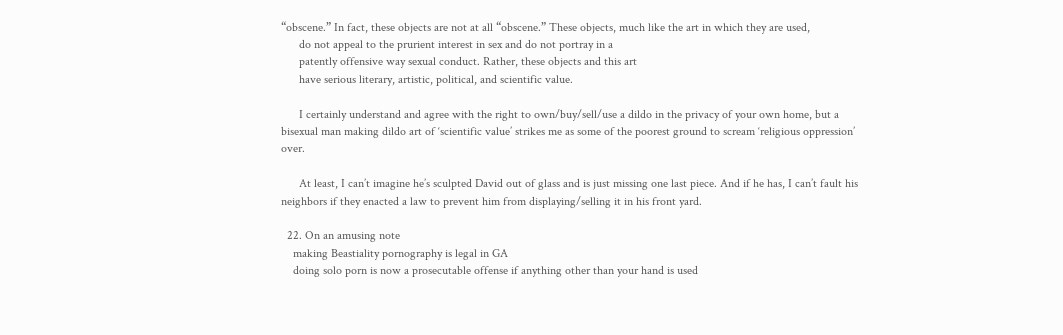“obscene.” In fact, these objects are not at all “obscene.” These objects, much like the art in which they are used,
      do not appeal to the prurient interest in sex and do not portray in a
      patently offensive way sexual conduct. Rather, these objects and this art
      have serious literary, artistic, political, and scientific value.

      I certainly understand and agree with the right to own/buy/sell/use a dildo in the privacy of your own home, but a bisexual man making dildo art of ‘scientific value’ strikes me as some of the poorest ground to scream ‘religious oppression’ over.

      At least, I can’t imagine he’s sculpted David out of glass and is just missing one last piece. And if he has, I can’t fault his neighbors if they enacted a law to prevent him from displaying/selling it in his front yard.

  22. On an amusing note
    making Beastiality pornography is legal in GA
    doing solo porn is now a prosecutable offense if anything other than your hand is used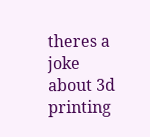theres a joke about 3d printing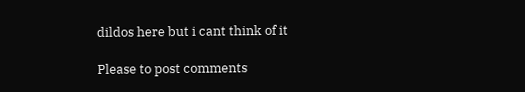dildos here but i cant think of it

Please to post comments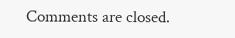Comments are closed.